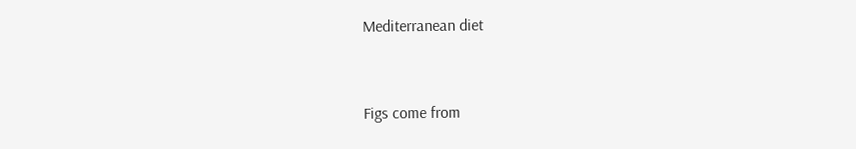Mediterranean diet


Figs come from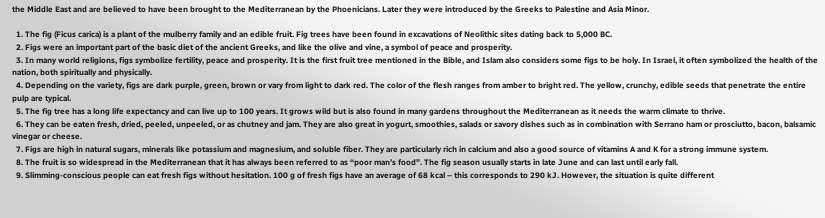the Middle East and are believed to have been brought to the Mediterranean by the Phoenicians. Later they were introduced by the Greeks to Palestine and Asia Minor.

  1. The fig (Ficus carica) is a plant of the mulberry family and an edible fruit. Fig trees have been found in excavations of Neolithic sites dating back to 5,000 BC.
  2. Figs were an important part of the basic diet of the ancient Greeks, and like the olive and vine, a symbol of peace and prosperity.
  3. In many world religions, figs symbolize fertility, peace and prosperity. It is the first fruit tree mentioned in the Bible, and Islam also considers some figs to be holy. In Israel, it often symbolized the health of the nation, both spiritually and physically.
  4. Depending on the variety, figs are dark purple, green, brown or vary from light to dark red. The color of the flesh ranges from amber to bright red. The yellow, crunchy, edible seeds that penetrate the entire pulp are typical.
  5. The fig tree has a long life expectancy and can live up to 100 years. It grows wild but is also found in many gardens throughout the Mediterranean as it needs the warm climate to thrive.
  6. They can be eaten fresh, dried, peeled, unpeeled, or as chutney and jam. They are also great in yogurt, smoothies, salads or savory dishes such as in combination with Serrano ham or prosciutto, bacon, balsamic vinegar or cheese.
  7. Figs are high in natural sugars, minerals like potassium and magnesium, and soluble fiber. They are particularly rich in calcium and also a good source of vitamins A and K for a strong immune system.
  8. The fruit is so widespread in the Mediterranean that it has always been referred to as “poor man’s food”. The fig season usually starts in late June and can last until early fall.
  9. Slimming-conscious people can eat fresh figs without hesitation. 100 g of fresh figs have an average of 68 kcal – this corresponds to 290 kJ. However, the situation is quite different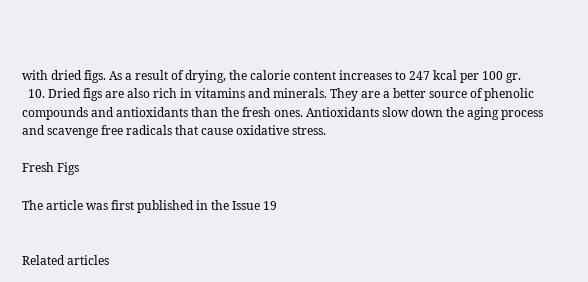with dried figs. As a result of drying, the calorie content increases to 247 kcal per 100 gr.
  10. Dried figs are also rich in vitamins and minerals. They are a better source of phenolic compounds and antioxidants than the fresh ones. Antioxidants slow down the aging process and scavenge free radicals that cause oxidative stress.

Fresh Figs

The article was first published in the Issue 19


Related articles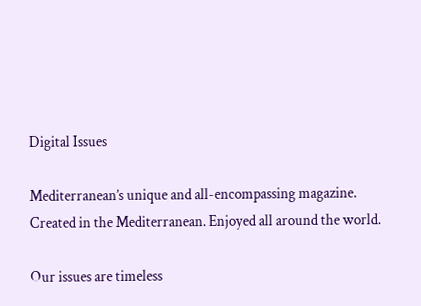Digital Issues

Mediterranean’s unique and all-encompassing magazine.
Created in the Mediterranean. Enjoyed all around the world.

Our issues are timeless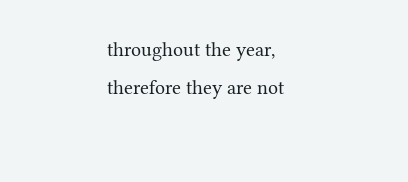throughout the year, therefore they are not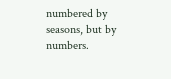numbered by seasons, but by numbers.